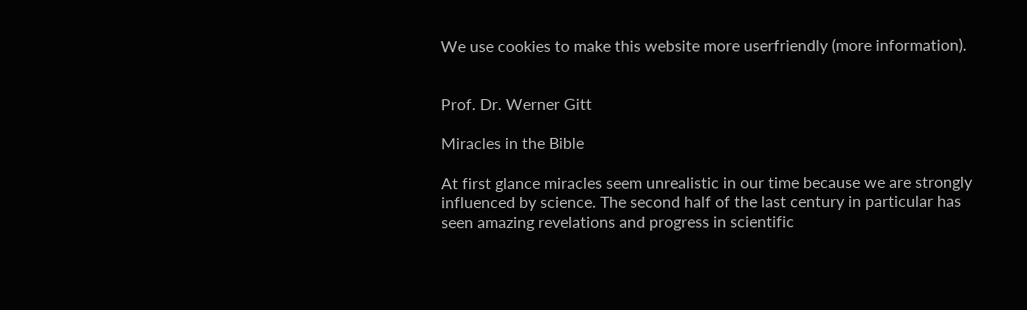We use cookies to make this website more userfriendly (more information).


Prof. Dr. Werner Gitt

Miracles in the Bible

At first glance miracles seem unrealistic in our time because we are strongly influenced by science. The second half of the last century in particular has seen amazing revelations and progress in scientific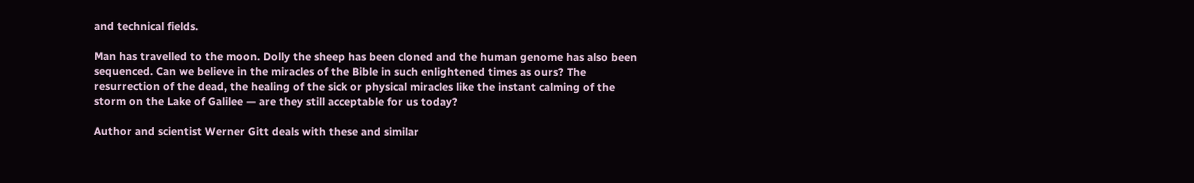and technical fields.

Man has travelled to the moon. Dolly the sheep has been cloned and the human genome has also been sequenced. Can we believe in the miracles of the Bible in such enlightened times as ours? The resurrection of the dead, the healing of the sick or physical miracles like the instant calming of the storm on the Lake of Galilee — are they still acceptable for us today?

Author and scientist Werner Gitt deals with these and similar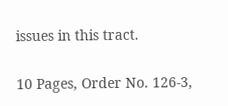issues in this tract.

10 Pages, Order No. 126-3,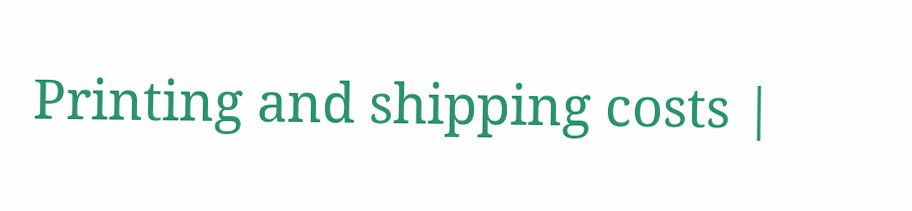Printing and shipping costs |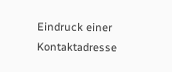Eindruck einer Kontaktadresse